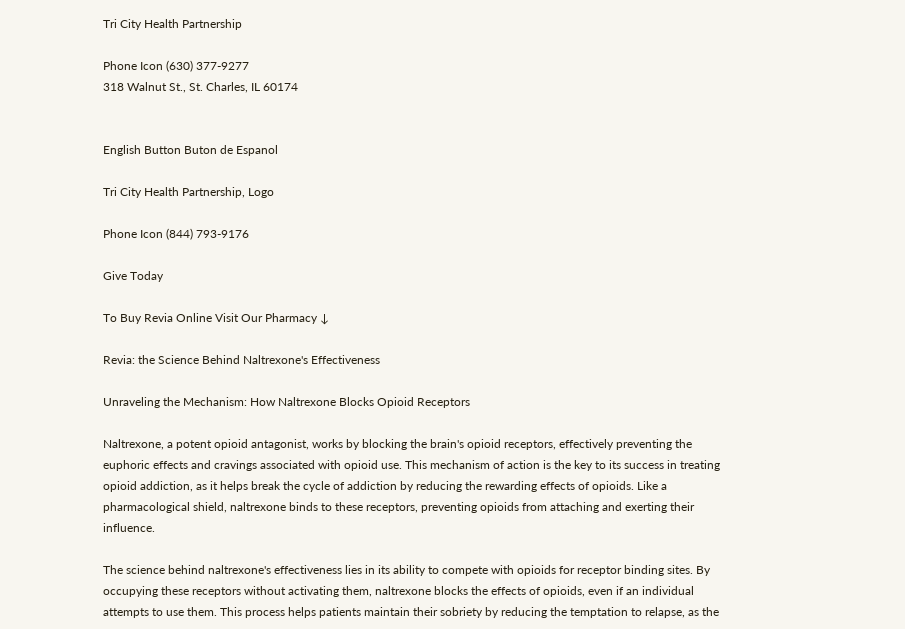Tri City Health Partnership

Phone Icon (630) 377-9277
318 Walnut St., St. Charles, IL 60174


English Button Buton de Espanol

Tri City Health Partnership, Logo

Phone Icon (844) 793-9176

Give Today

To Buy Revia Online Visit Our Pharmacy ↓

Revia: the Science Behind Naltrexone's Effectiveness

Unraveling the Mechanism: How Naltrexone Blocks Opioid Receptors

Naltrexone, a potent opioid antagonist, works by blocking the brain's opioid receptors, effectively preventing the euphoric effects and cravings associated with opioid use. This mechanism of action is the key to its success in treating opioid addiction, as it helps break the cycle of addiction by reducing the rewarding effects of opioids. Like a pharmacological shield, naltrexone binds to these receptors, preventing opioids from attaching and exerting their influence.

The science behind naltrexone's effectiveness lies in its ability to compete with opioids for receptor binding sites. By occupying these receptors without activating them, naltrexone blocks the effects of opioids, even if an individual attempts to use them. This process helps patients maintain their sobriety by reducing the temptation to relapse, as the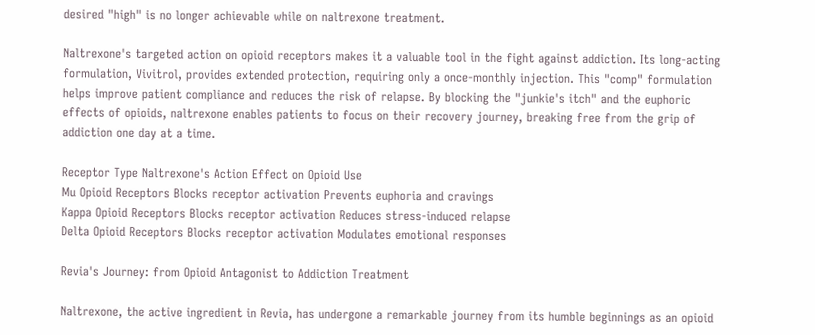desired "high" is no longer achievable while on naltrexone treatment.

Naltrexone's targeted action on opioid receptors makes it a valuable tool in the fight against addiction. Its long-acting formulation, Vivitrol, provides extended protection, requiring only a once-monthly injection. This "comp" formulation helps improve patient compliance and reduces the risk of relapse. By blocking the "junkie's itch" and the euphoric effects of opioids, naltrexone enables patients to focus on their recovery journey, breaking free from the grip of addiction one day at a time.

Receptor Type Naltrexone's Action Effect on Opioid Use
Mu Opioid Receptors Blocks receptor activation Prevents euphoria and cravings
Kappa Opioid Receptors Blocks receptor activation Reduces stress-induced relapse
Delta Opioid Receptors Blocks receptor activation Modulates emotional responses

Revia's Journey: from Opioid Antagonist to Addiction Treatment

Naltrexone, the active ingredient in Revia, has undergone a remarkable journey from its humble beginnings as an opioid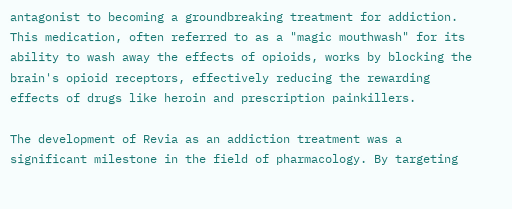antagonist to becoming a groundbreaking treatment for addiction. This medication, often referred to as a "magic mouthwash" for its ability to wash away the effects of opioids, works by blocking the brain's opioid receptors, effectively reducing the rewarding effects of drugs like heroin and prescription painkillers.

The development of Revia as an addiction treatment was a significant milestone in the field of pharmacology. By targeting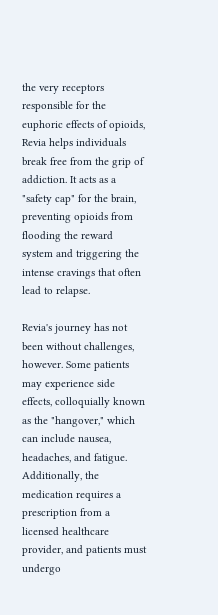the very receptors responsible for the euphoric effects of opioids, Revia helps individuals break free from the grip of addiction. It acts as a "safety cap" for the brain, preventing opioids from flooding the reward system and triggering the intense cravings that often lead to relapse.

Revia's journey has not been without challenges, however. Some patients may experience side effects, colloquially known as the "hangover," which can include nausea, headaches, and fatigue. Additionally, the medication requires a prescription from a licensed healthcare provider, and patients must undergo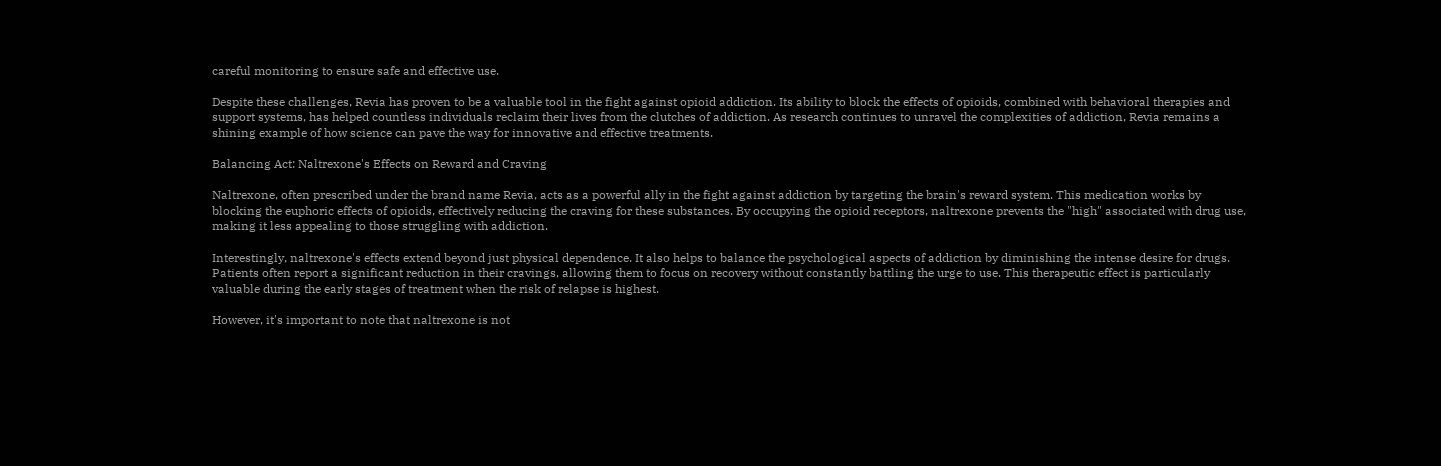careful monitoring to ensure safe and effective use.

Despite these challenges, Revia has proven to be a valuable tool in the fight against opioid addiction. Its ability to block the effects of opioids, combined with behavioral therapies and support systems, has helped countless individuals reclaim their lives from the clutches of addiction. As research continues to unravel the complexities of addiction, Revia remains a shining example of how science can pave the way for innovative and effective treatments.

Balancing Act: Naltrexone's Effects on Reward and Craving

Naltrexone, often prescribed under the brand name Revia, acts as a powerful ally in the fight against addiction by targeting the brain's reward system. This medication works by blocking the euphoric effects of opioids, effectively reducing the craving for these substances. By occupying the opioid receptors, naltrexone prevents the "high" associated with drug use, making it less appealing to those struggling with addiction.

Interestingly, naltrexone's effects extend beyond just physical dependence. It also helps to balance the psychological aspects of addiction by diminishing the intense desire for drugs. Patients often report a significant reduction in their cravings, allowing them to focus on recovery without constantly battling the urge to use. This therapeutic effect is particularly valuable during the early stages of treatment when the risk of relapse is highest.

However, it's important to note that naltrexone is not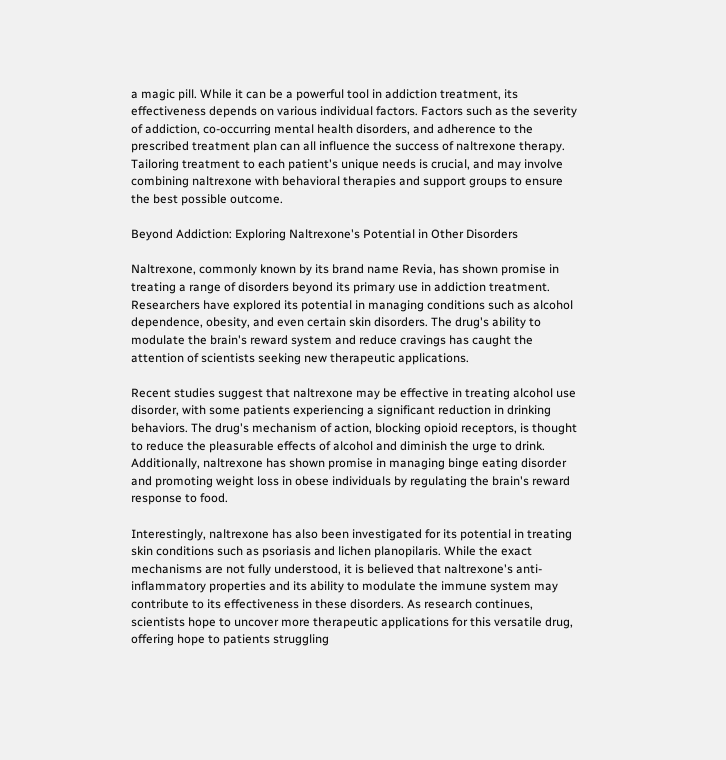a magic pill. While it can be a powerful tool in addiction treatment, its effectiveness depends on various individual factors. Factors such as the severity of addiction, co-occurring mental health disorders, and adherence to the prescribed treatment plan can all influence the success of naltrexone therapy. Tailoring treatment to each patient's unique needs is crucial, and may involve combining naltrexone with behavioral therapies and support groups to ensure the best possible outcome.

Beyond Addiction: Exploring Naltrexone's Potential in Other Disorders

Naltrexone, commonly known by its brand name Revia, has shown promise in treating a range of disorders beyond its primary use in addiction treatment. Researchers have explored its potential in managing conditions such as alcohol dependence, obesity, and even certain skin disorders. The drug's ability to modulate the brain's reward system and reduce cravings has caught the attention of scientists seeking new therapeutic applications.

Recent studies suggest that naltrexone may be effective in treating alcohol use disorder, with some patients experiencing a significant reduction in drinking behaviors. The drug's mechanism of action, blocking opioid receptors, is thought to reduce the pleasurable effects of alcohol and diminish the urge to drink. Additionally, naltrexone has shown promise in managing binge eating disorder and promoting weight loss in obese individuals by regulating the brain's reward response to food.

Interestingly, naltrexone has also been investigated for its potential in treating skin conditions such as psoriasis and lichen planopilaris. While the exact mechanisms are not fully understood, it is believed that naltrexone's anti-inflammatory properties and its ability to modulate the immune system may contribute to its effectiveness in these disorders. As research continues, scientists hope to uncover more therapeutic applications for this versatile drug, offering hope to patients struggling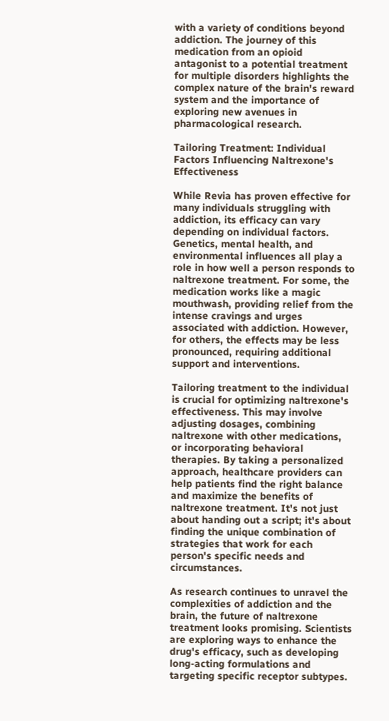with a variety of conditions beyond addiction. The journey of this medication from an opioid antagonist to a potential treatment for multiple disorders highlights the complex nature of the brain's reward system and the importance of exploring new avenues in pharmacological research.

Tailoring Treatment: Individual Factors Influencing Naltrexone's Effectiveness

While Revia has proven effective for many individuals struggling with addiction, its efficacy can vary depending on individual factors. Genetics, mental health, and environmental influences all play a role in how well a person responds to naltrexone treatment. For some, the medication works like a magic mouthwash, providing relief from the intense cravings and urges associated with addiction. However, for others, the effects may be less pronounced, requiring additional support and interventions.

Tailoring treatment to the individual is crucial for optimizing naltrexone's effectiveness. This may involve adjusting dosages, combining naltrexone with other medications, or incorporating behavioral therapies. By taking a personalized approach, healthcare providers can help patients find the right balance and maximize the benefits of naltrexone treatment. It's not just about handing out a script; it's about finding the unique combination of strategies that work for each person's specific needs and circumstances.

As research continues to unravel the complexities of addiction and the brain, the future of naltrexone treatment looks promising. Scientists are exploring ways to enhance the drug's efficacy, such as developing long-acting formulations and targeting specific receptor subtypes.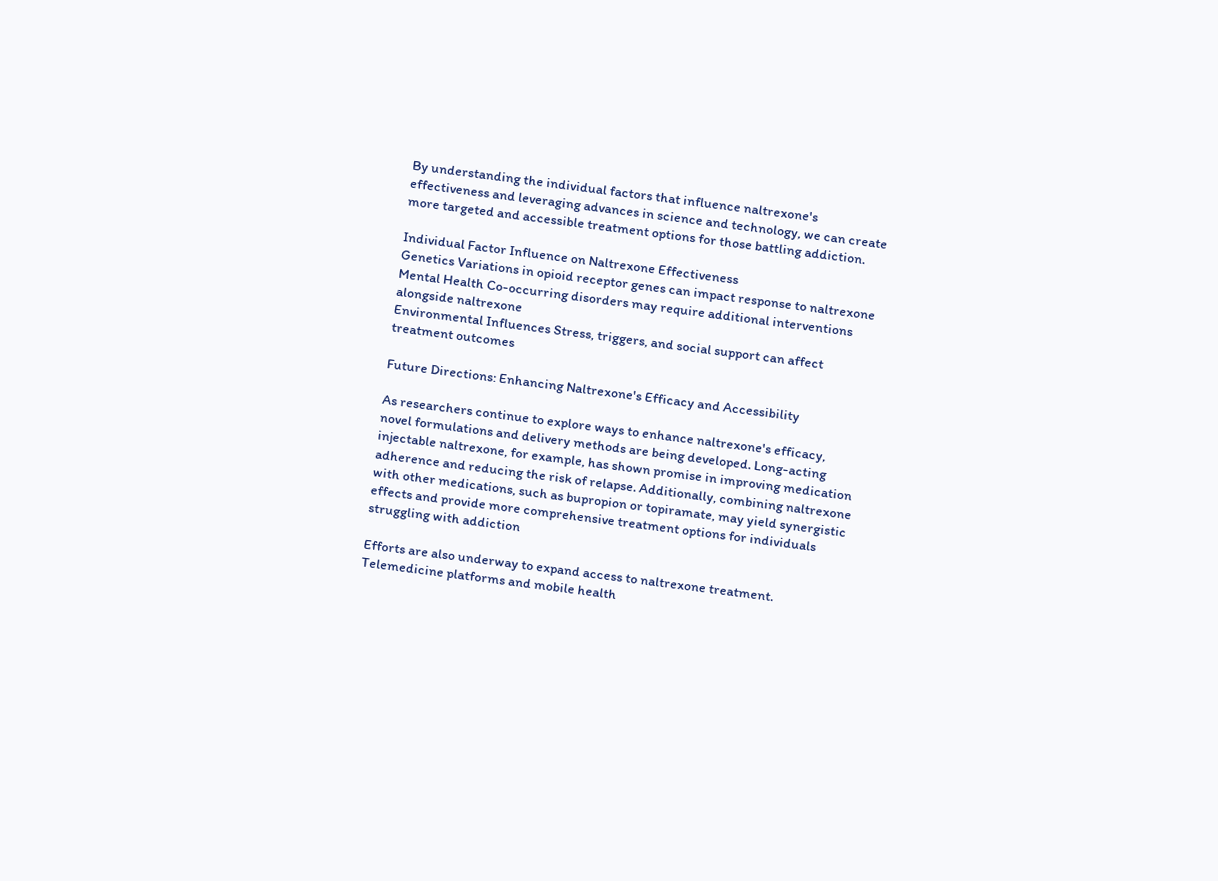By understanding the individual factors that influence naltrexone's effectiveness and leveraging advances in science and technology, we can create more targeted and accessible treatment options for those battling addiction.

Individual Factor Influence on Naltrexone Effectiveness
Genetics Variations in opioid receptor genes can impact response to naltrexone
Mental Health Co-occurring disorders may require additional interventions alongside naltrexone
Environmental Influences Stress, triggers, and social support can affect treatment outcomes

Future Directions: Enhancing Naltrexone's Efficacy and Accessibility

As researchers continue to explore ways to enhance naltrexone's efficacy, novel formulations and delivery methods are being developed. Long-acting injectable naltrexone, for example, has shown promise in improving medication adherence and reducing the risk of relapse. Additionally, combining naltrexone with other medications, such as bupropion or topiramate, may yield synergistic effects and provide more comprehensive treatment options for individuals struggling with addiction

Efforts are also underway to expand access to naltrexone treatment. Telemedicine platforms and mobile health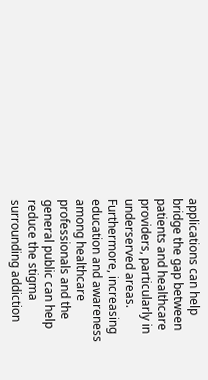applications can help bridge the gap between patients and healthcare providers, particularly in underserved areas. Furthermore, increasing education and awareness among healthcare professionals and the general public can help reduce the stigma surrounding addiction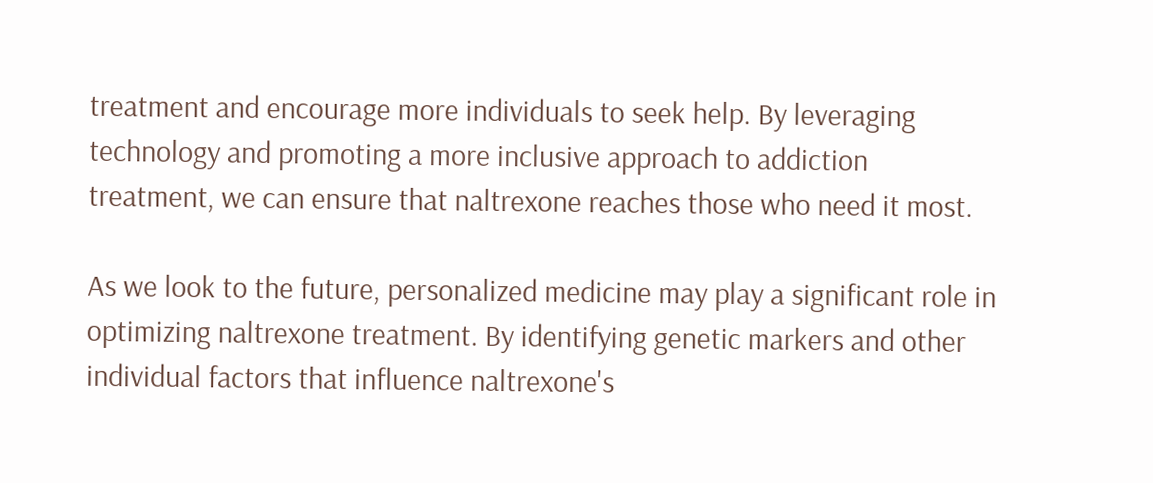treatment and encourage more individuals to seek help. By leveraging technology and promoting a more inclusive approach to addiction treatment, we can ensure that naltrexone reaches those who need it most.

As we look to the future, personalized medicine may play a significant role in optimizing naltrexone treatment. By identifying genetic markers and other individual factors that influence naltrexone's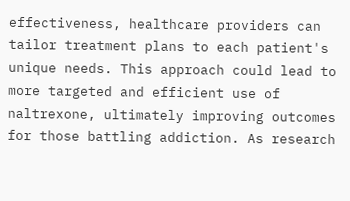effectiveness, healthcare providers can tailor treatment plans to each patient's unique needs. This approach could lead to more targeted and efficient use of naltrexone, ultimately improving outcomes for those battling addiction. As research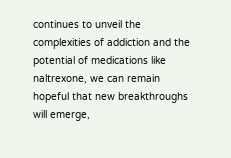continues to unveil the complexities of addiction and the potential of medications like naltrexone, we can remain hopeful that new breakthroughs will emerge,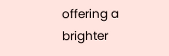offering a brighter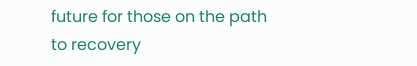future for those on the path to recovery